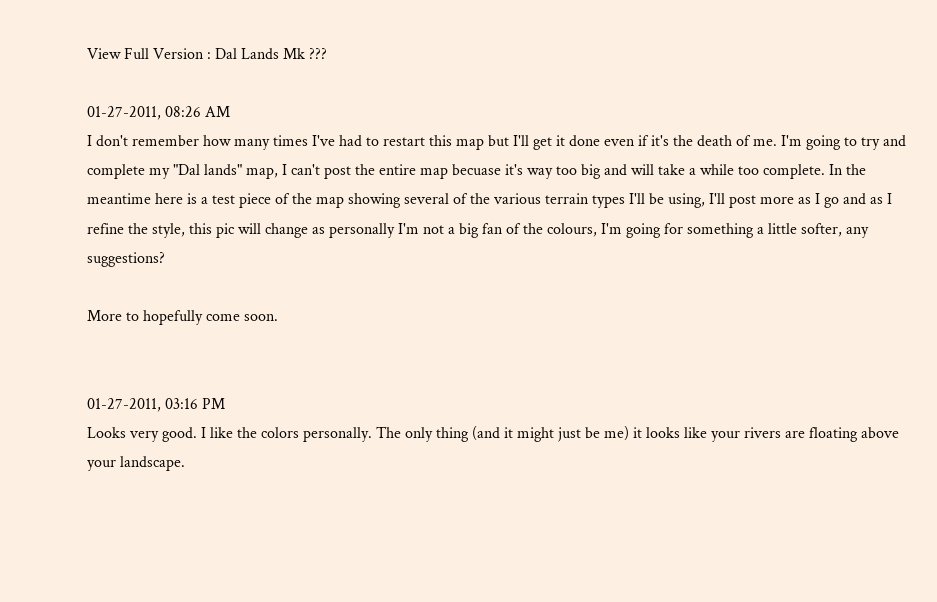View Full Version : Dal Lands Mk ???

01-27-2011, 08:26 AM
I don't remember how many times I've had to restart this map but I'll get it done even if it's the death of me. I'm going to try and complete my "Dal lands" map, I can't post the entire map becuase it's way too big and will take a while too complete. In the meantime here is a test piece of the map showing several of the various terrain types I'll be using, I'll post more as I go and as I refine the style, this pic will change as personally I'm not a big fan of the colours, I'm going for something a little softer, any suggestions?

More to hopefully come soon.


01-27-2011, 03:16 PM
Looks very good. I like the colors personally. The only thing (and it might just be me) it looks like your rivers are floating above your landscape.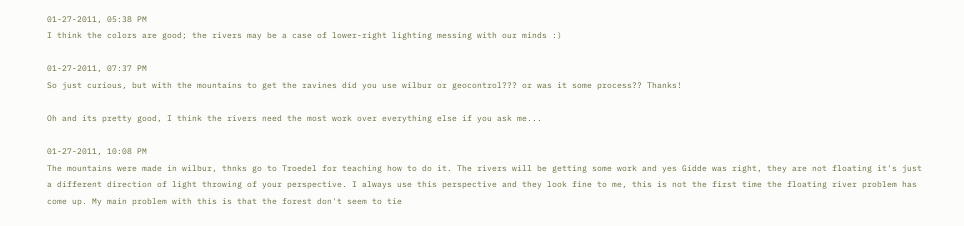01-27-2011, 05:38 PM
I think the colors are good; the rivers may be a case of lower-right lighting messing with our minds :)

01-27-2011, 07:37 PM
So just curious, but with the mountains to get the ravines did you use wilbur or geocontrol??? or was it some process?? Thanks!

Oh and its pretty good, I think the rivers need the most work over everything else if you ask me...

01-27-2011, 10:08 PM
The mountains were made in wilbur, thnks go to Troedel for teaching how to do it. The rivers will be getting some work and yes Gidde was right, they are not floating it's just a different direction of light throwing of your perspective. I always use this perspective and they look fine to me, this is not the first time the floating river problem has come up. My main problem with this is that the forest don't seem to tie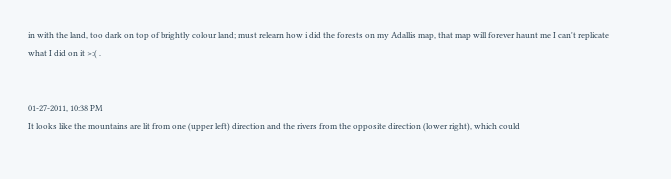in with the land, too dark on top of brightly colour land; must relearn how i did the forests on my Adallis map, that map will forever haunt me I can't replicate what I did on it >:( .


01-27-2011, 10:38 PM
It looks like the mountains are lit from one (upper left) direction and the rivers from the opposite direction (lower right), which could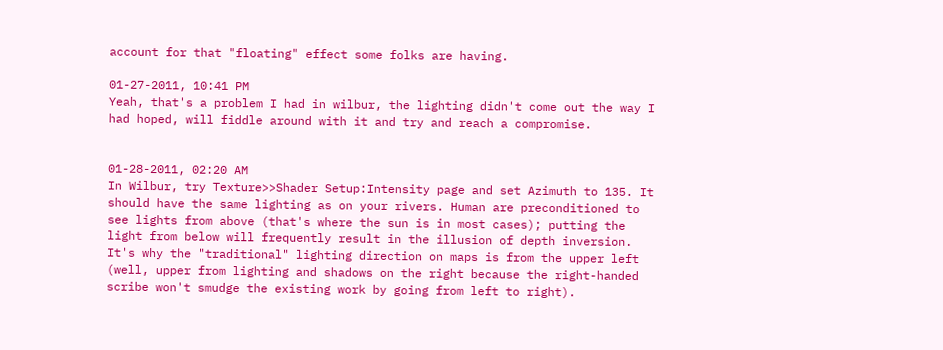account for that "floating" effect some folks are having.

01-27-2011, 10:41 PM
Yeah, that's a problem I had in wilbur, the lighting didn't come out the way I had hoped, will fiddle around with it and try and reach a compromise.


01-28-2011, 02:20 AM
In Wilbur, try Texture>>Shader Setup:Intensity page and set Azimuth to 135. It should have the same lighting as on your rivers. Human are preconditioned to see lights from above (that's where the sun is in most cases); putting the light from below will frequently result in the illusion of depth inversion. It's why the "traditional" lighting direction on maps is from the upper left (well, upper from lighting and shadows on the right because the right-handed scribe won't smudge the existing work by going from left to right).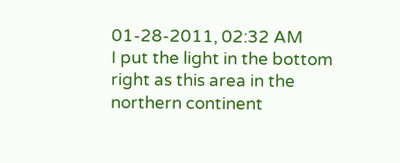01-28-2011, 02:32 AM
I put the light in the bottom right as this area in the northern continent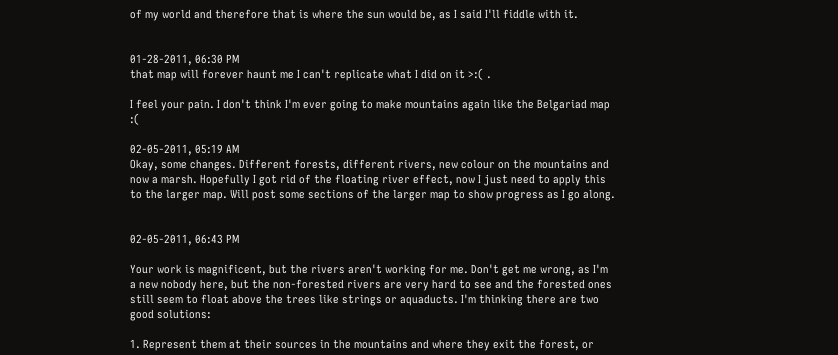of my world and therefore that is where the sun would be, as I said I'll fiddle with it.


01-28-2011, 06:30 PM
that map will forever haunt me I can't replicate what I did on it >:( .

I feel your pain. I don't think I'm ever going to make mountains again like the Belgariad map :(

02-05-2011, 05:19 AM
Okay, some changes. Different forests, different rivers, new colour on the mountains and now a marsh. Hopefully I got rid of the floating river effect, now I just need to apply this to the larger map. Will post some sections of the larger map to show progress as I go along.


02-05-2011, 06:43 PM

Your work is magnificent, but the rivers aren't working for me. Don't get me wrong, as I'm a new nobody here, but the non-forested rivers are very hard to see and the forested ones still seem to float above the trees like strings or aquaducts. I'm thinking there are two good solutions:

1. Represent them at their sources in the mountains and where they exit the forest, or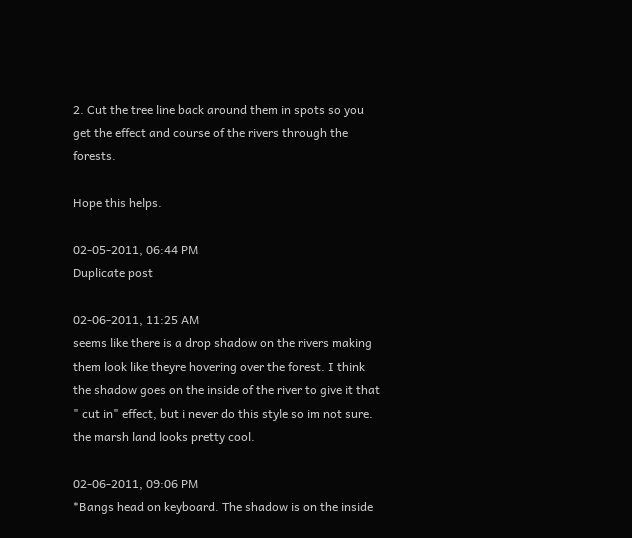2. Cut the tree line back around them in spots so you get the effect and course of the rivers through the forests.

Hope this helps.

02-05-2011, 06:44 PM
Duplicate post

02-06-2011, 11:25 AM
seems like there is a drop shadow on the rivers making them look like theyre hovering over the forest. I think the shadow goes on the inside of the river to give it that " cut in" effect, but i never do this style so im not sure. the marsh land looks pretty cool.

02-06-2011, 09:06 PM
*Bangs head on keyboard. The shadow is on the inside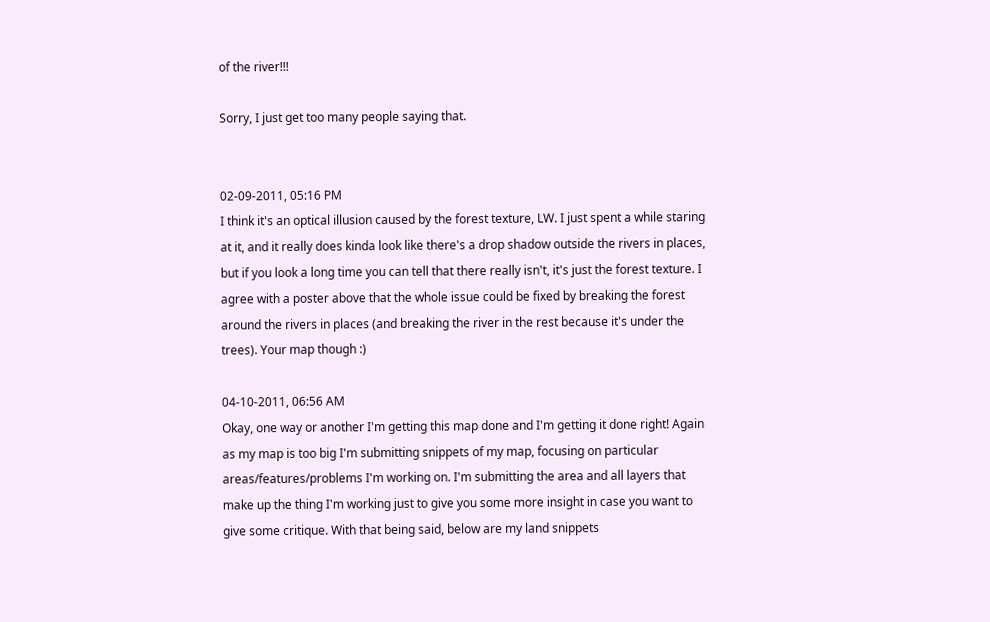of the river!!!

Sorry, I just get too many people saying that.


02-09-2011, 05:16 PM
I think it's an optical illusion caused by the forest texture, LW. I just spent a while staring at it, and it really does kinda look like there's a drop shadow outside the rivers in places, but if you look a long time you can tell that there really isn't, it's just the forest texture. I agree with a poster above that the whole issue could be fixed by breaking the forest around the rivers in places (and breaking the river in the rest because it's under the trees). Your map though :)

04-10-2011, 06:56 AM
Okay, one way or another I'm getting this map done and I'm getting it done right! Again as my map is too big I'm submitting snippets of my map, focusing on particular areas/features/problems I'm working on. I'm submitting the area and all layers that make up the thing I'm working just to give you some more insight in case you want to give some critique. With that being said, below are my land snippets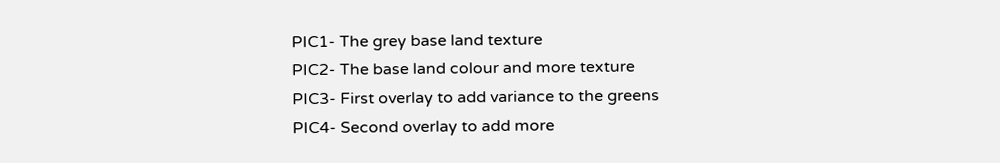PIC1- The grey base land texture
PIC2- The base land colour and more texture
PIC3- First overlay to add variance to the greens
PIC4- Second overlay to add more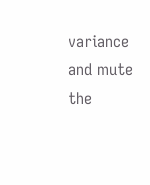variance and mute the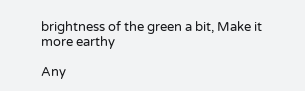brightness of the green a bit, Make it more earthy

Any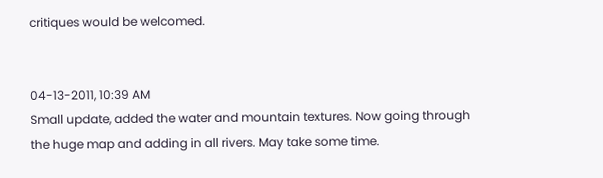critiques would be welcomed.


04-13-2011, 10:39 AM
Small update, added the water and mountain textures. Now going through the huge map and adding in all rivers. May take some time.